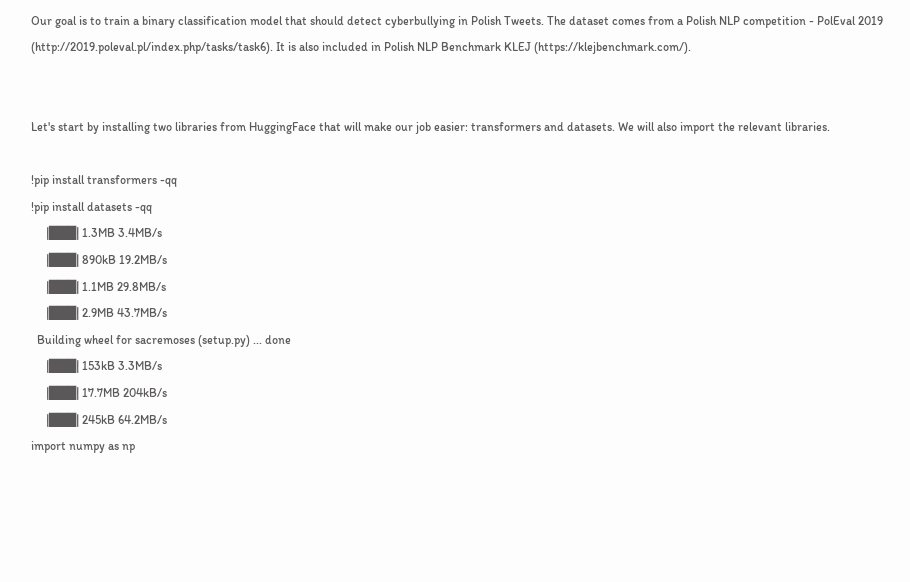Our goal is to train a binary classification model that should detect cyberbullying in Polish Tweets. The dataset comes from a Polish NLP competition - PolEval 2019 (http://2019.poleval.pl/index.php/tasks/task6). It is also included in Polish NLP Benchmark KLEJ (https://klejbenchmark.com/).


Let's start by installing two libraries from HuggingFace that will make our job easier: transformers and datasets. We will also import the relevant libraries.

!pip install transformers -qq
!pip install datasets -qq
     |███| 1.3MB 3.4MB/s
     |███| 890kB 19.2MB/s
     |███| 1.1MB 29.8MB/s
     |███| 2.9MB 43.7MB/s
  Building wheel for sacremoses (setup.py) ... done
     |███| 153kB 3.3MB/s
     |███| 17.7MB 204kB/s
     |███| 245kB 64.2MB/s
import numpy as np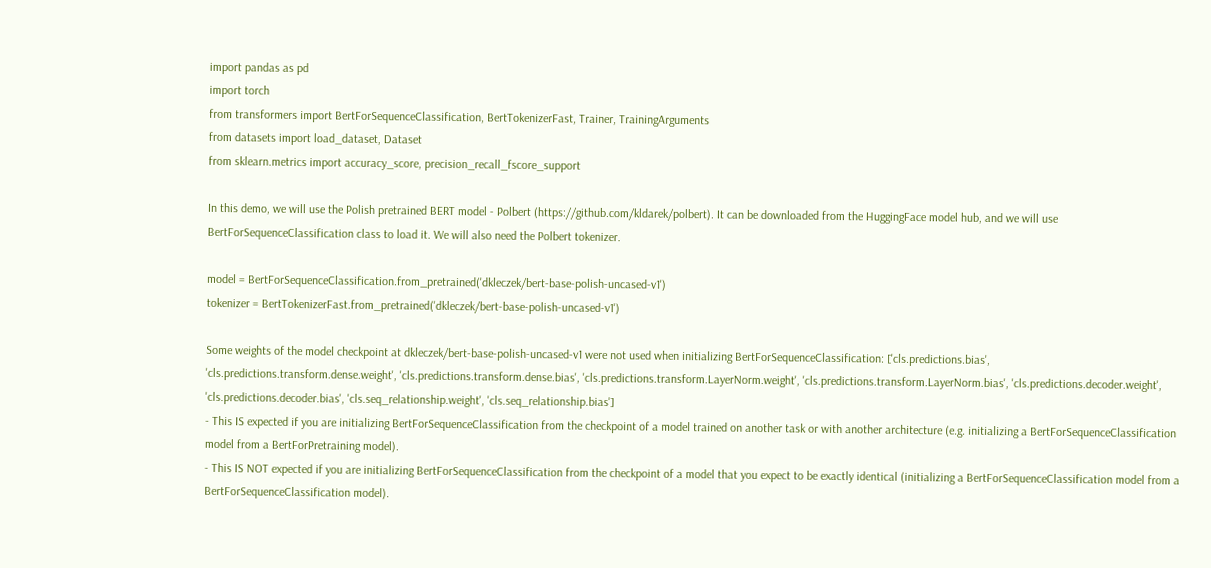import pandas as pd
import torch
from transformers import BertForSequenceClassification, BertTokenizerFast, Trainer, TrainingArguments
from datasets import load_dataset, Dataset
from sklearn.metrics import accuracy_score, precision_recall_fscore_support

In this demo, we will use the Polish pretrained BERT model - Polbert (https://github.com/kldarek/polbert). It can be downloaded from the HuggingFace model hub, and we will use BertForSequenceClassification class to load it. We will also need the Polbert tokenizer.

model = BertForSequenceClassification.from_pretrained('dkleczek/bert-base-polish-uncased-v1')
tokenizer = BertTokenizerFast.from_pretrained('dkleczek/bert-base-polish-uncased-v1')

Some weights of the model checkpoint at dkleczek/bert-base-polish-uncased-v1 were not used when initializing BertForSequenceClassification: ['cls.predictions.bias', 'cls.predictions.transform.dense.weight', 'cls.predictions.transform.dense.bias', 'cls.predictions.transform.LayerNorm.weight', 'cls.predictions.transform.LayerNorm.bias', 'cls.predictions.decoder.weight', 'cls.predictions.decoder.bias', 'cls.seq_relationship.weight', 'cls.seq_relationship.bias']
- This IS expected if you are initializing BertForSequenceClassification from the checkpoint of a model trained on another task or with another architecture (e.g. initializing a BertForSequenceClassification model from a BertForPretraining model).
- This IS NOT expected if you are initializing BertForSequenceClassification from the checkpoint of a model that you expect to be exactly identical (initializing a BertForSequenceClassification model from a BertForSequenceClassification model).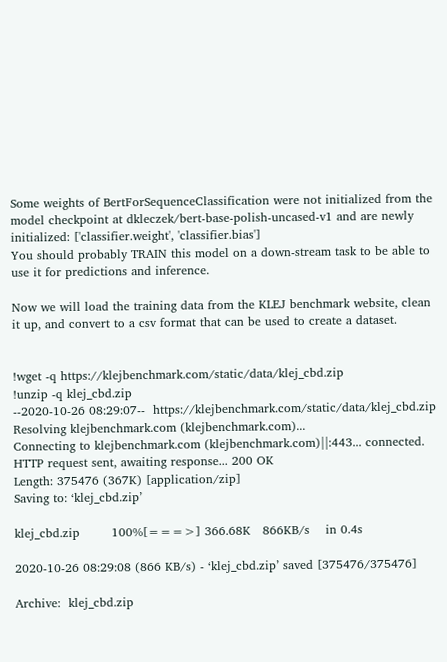Some weights of BertForSequenceClassification were not initialized from the model checkpoint at dkleczek/bert-base-polish-uncased-v1 and are newly initialized: ['classifier.weight', 'classifier.bias']
You should probably TRAIN this model on a down-stream task to be able to use it for predictions and inference.

Now we will load the training data from the KLEJ benchmark website, clean it up, and convert to a csv format that can be used to create a dataset.


!wget -q https://klejbenchmark.com/static/data/klej_cbd.zip
!unzip -q klej_cbd.zip
--2020-10-26 08:29:07--  https://klejbenchmark.com/static/data/klej_cbd.zip
Resolving klejbenchmark.com (klejbenchmark.com)...
Connecting to klejbenchmark.com (klejbenchmark.com)||:443... connected.
HTTP request sent, awaiting response... 200 OK
Length: 375476 (367K) [application/zip]
Saving to: ‘klej_cbd.zip’

klej_cbd.zip        100%[===>] 366.68K   866KB/s    in 0.4s

2020-10-26 08:29:08 (866 KB/s) - ‘klej_cbd.zip’ saved [375476/375476]

Archive:  klej_cbd.zip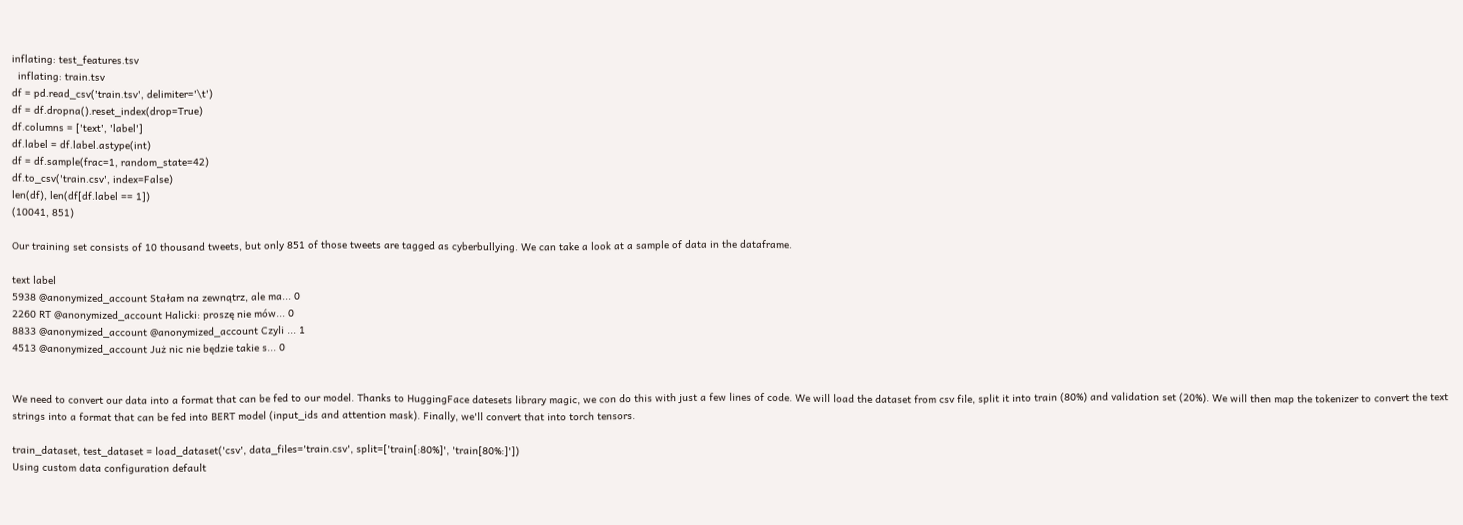inflating: test_features.tsv
  inflating: train.tsv
df = pd.read_csv('train.tsv', delimiter='\t')
df = df.dropna().reset_index(drop=True)
df.columns = ['text', 'label']
df.label = df.label.astype(int)
df = df.sample(frac=1, random_state=42)
df.to_csv('train.csv', index=False)
len(df), len(df[df.label == 1])
(10041, 851)

Our training set consists of 10 thousand tweets, but only 851 of those tweets are tagged as cyberbullying. We can take a look at a sample of data in the dataframe.

text label
5938 @anonymized_account Stałam na zewnątrz, ale ma... 0
2260 RT @anonymized_account Halicki: proszę nie mów... 0
8833 @anonymized_account @anonymized_account Czyli ... 1
4513 @anonymized_account Już nic nie będzie takie s... 0


We need to convert our data into a format that can be fed to our model. Thanks to HuggingFace datesets library magic, we con do this with just a few lines of code. We will load the dataset from csv file, split it into train (80%) and validation set (20%). We will then map the tokenizer to convert the text strings into a format that can be fed into BERT model (input_ids and attention mask). Finally, we'll convert that into torch tensors.

train_dataset, test_dataset = load_dataset('csv', data_files='train.csv', split=['train[:80%]', 'train[80%:]'])
Using custom data configuration default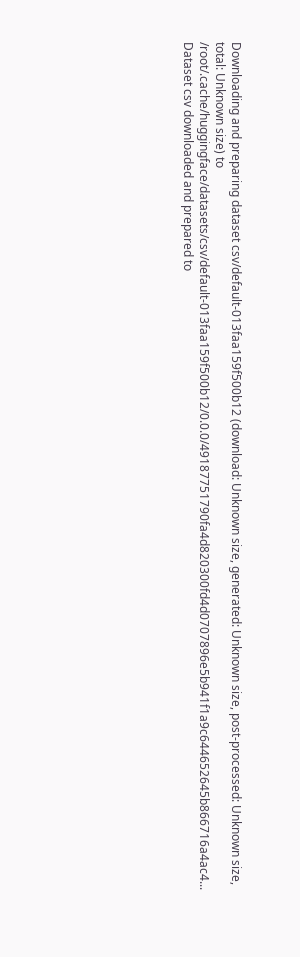Downloading and preparing dataset csv/default-013faa159f500b12 (download: Unknown size, generated: Unknown size, post-processed: Unknown size, total: Unknown size) to /root/.cache/huggingface/datasets/csv/default-013faa159f500b12/0.0.0/49187751790fa4d820300fd4d0707896e5b941f1a9c644652645b866716a4ac4...
Dataset csv downloaded and prepared to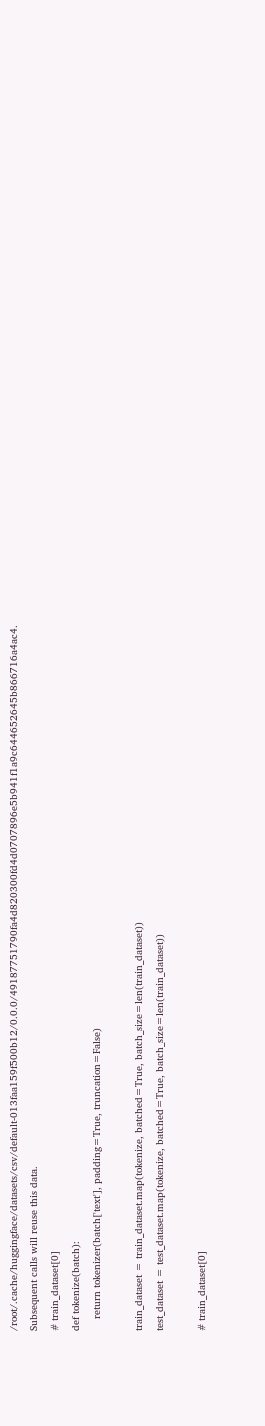/root/.cache/huggingface/datasets/csv/default-013faa159f500b12/0.0.0/49187751790fa4d820300fd4d0707896e5b941f1a9c644652645b866716a4ac4. Subsequent calls will reuse this data.
# train_dataset[0]
def tokenize(batch):
    return tokenizer(batch['text'], padding=True, truncation=False)

train_dataset = train_dataset.map(tokenize, batched=True, batch_size=len(train_dataset))
test_dataset = test_dataset.map(tokenize, batched=True, batch_size=len(train_dataset))

# train_dataset[0]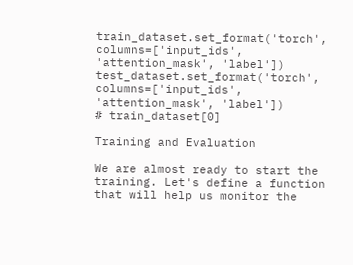train_dataset.set_format('torch', columns=['input_ids', 'attention_mask', 'label'])
test_dataset.set_format('torch', columns=['input_ids', 'attention_mask', 'label'])
# train_dataset[0]

Training and Evaluation

We are almost ready to start the training. Let's define a function that will help us monitor the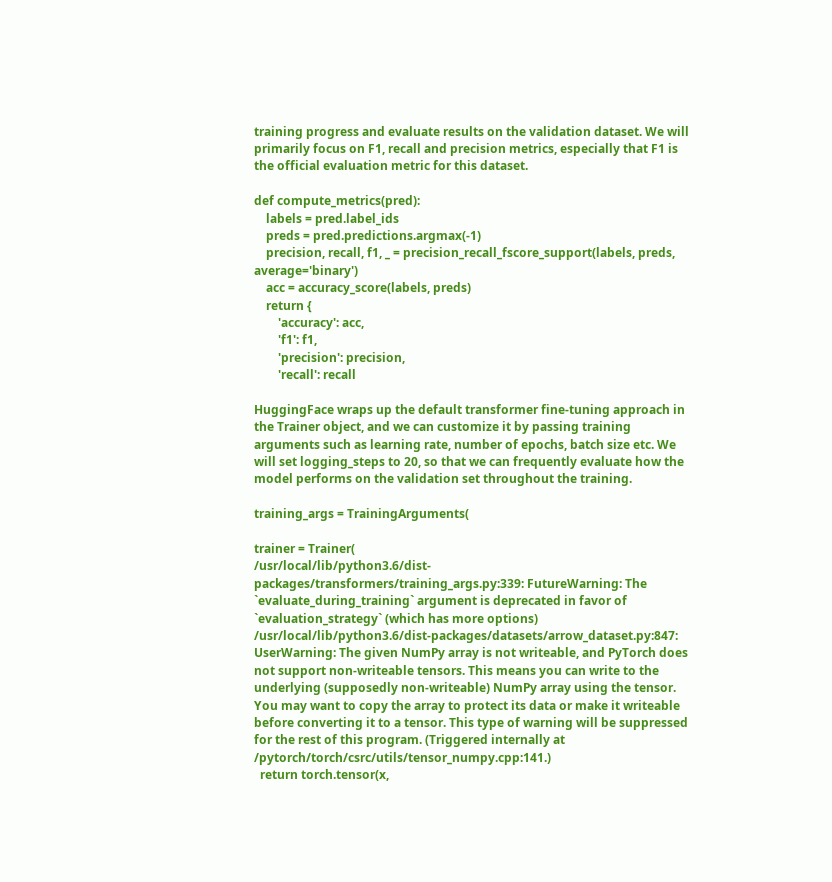training progress and evaluate results on the validation dataset. We will primarily focus on F1, recall and precision metrics, especially that F1 is the official evaluation metric for this dataset.

def compute_metrics(pred):
    labels = pred.label_ids
    preds = pred.predictions.argmax(-1)
    precision, recall, f1, _ = precision_recall_fscore_support(labels, preds, average='binary')
    acc = accuracy_score(labels, preds)
    return {
        'accuracy': acc,
        'f1': f1,
        'precision': precision,
        'recall': recall

HuggingFace wraps up the default transformer fine-tuning approach in the Trainer object, and we can customize it by passing training arguments such as learning rate, number of epochs, batch size etc. We will set logging_steps to 20, so that we can frequently evaluate how the model performs on the validation set throughout the training.

training_args = TrainingArguments(

trainer = Trainer(
/usr/local/lib/python3.6/dist-packages/transformers/training_args.py:339: FutureWarning: The `evaluate_during_training` argument is deprecated in favor of `evaluation_strategy` (which has more options)
/usr/local/lib/python3.6/dist-packages/datasets/arrow_dataset.py:847: UserWarning: The given NumPy array is not writeable, and PyTorch does not support non-writeable tensors. This means you can write to the underlying (supposedly non-writeable) NumPy array using the tensor. You may want to copy the array to protect its data or make it writeable before converting it to a tensor. This type of warning will be suppressed for the rest of this program. (Triggered internally at  /pytorch/torch/csrc/utils/tensor_numpy.cpp:141.)
  return torch.tensor(x,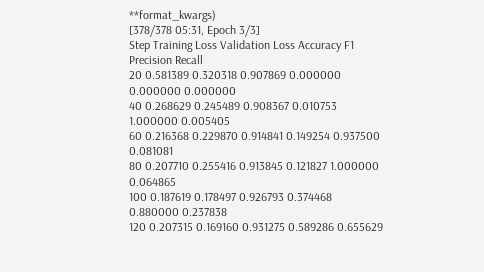**format_kwargs)
[378/378 05:31, Epoch 3/3]
Step Training Loss Validation Loss Accuracy F1 Precision Recall
20 0.581389 0.320318 0.907869 0.000000 0.000000 0.000000
40 0.268629 0.245489 0.908367 0.010753 1.000000 0.005405
60 0.216368 0.229870 0.914841 0.149254 0.937500 0.081081
80 0.207710 0.255416 0.913845 0.121827 1.000000 0.064865
100 0.187619 0.178497 0.926793 0.374468 0.880000 0.237838
120 0.207315 0.169160 0.931275 0.589286 0.655629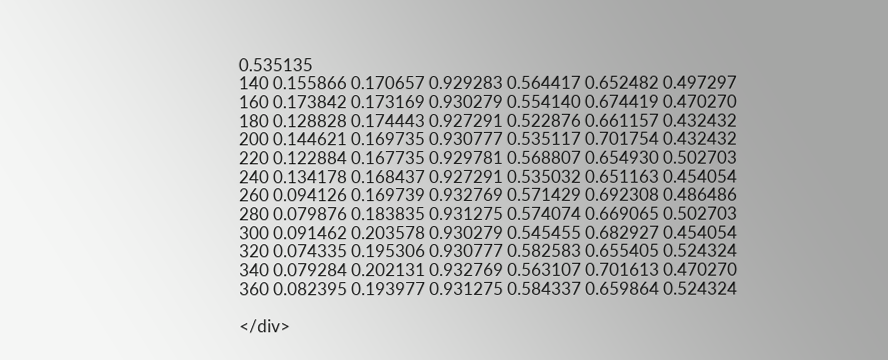0.535135
140 0.155866 0.170657 0.929283 0.564417 0.652482 0.497297
160 0.173842 0.173169 0.930279 0.554140 0.674419 0.470270
180 0.128828 0.174443 0.927291 0.522876 0.661157 0.432432
200 0.144621 0.169735 0.930777 0.535117 0.701754 0.432432
220 0.122884 0.167735 0.929781 0.568807 0.654930 0.502703
240 0.134178 0.168437 0.927291 0.535032 0.651163 0.454054
260 0.094126 0.169739 0.932769 0.571429 0.692308 0.486486
280 0.079876 0.183835 0.931275 0.574074 0.669065 0.502703
300 0.091462 0.203578 0.930279 0.545455 0.682927 0.454054
320 0.074335 0.195306 0.930777 0.582583 0.655405 0.524324
340 0.079284 0.202131 0.932769 0.563107 0.701613 0.470270
360 0.082395 0.193977 0.931275 0.584337 0.659864 0.524324

</div>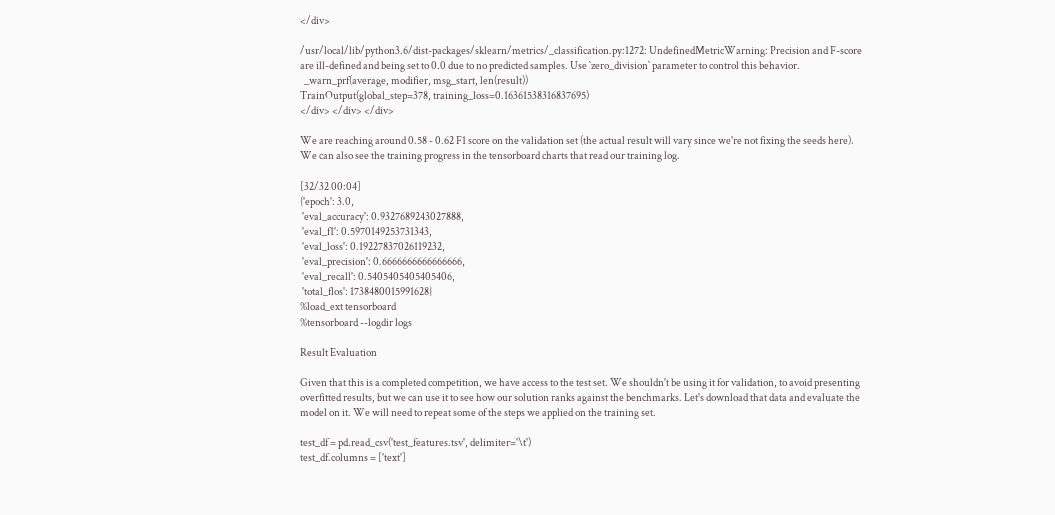</div>

/usr/local/lib/python3.6/dist-packages/sklearn/metrics/_classification.py:1272: UndefinedMetricWarning: Precision and F-score are ill-defined and being set to 0.0 due to no predicted samples. Use `zero_division` parameter to control this behavior.
  _warn_prf(average, modifier, msg_start, len(result))
TrainOutput(global_step=378, training_loss=0.16361538316837695)
</div> </div> </div>

We are reaching around 0.58 - 0.62 F1 score on the validation set (the actual result will vary since we're not fixing the seeds here). We can also see the training progress in the tensorboard charts that read our training log.

[32/32 00:04]
{'epoch': 3.0,
 'eval_accuracy': 0.9327689243027888,
 'eval_f1': 0.5970149253731343,
 'eval_loss': 0.19227837026119232,
 'eval_precision': 0.6666666666666666,
 'eval_recall': 0.5405405405405406,
 'total_flos': 1738480015991628}
%load_ext tensorboard
%tensorboard --logdir logs

Result Evaluation

Given that this is a completed competition, we have access to the test set. We shouldn't be using it for validation, to avoid presenting overfitted results, but we can use it to see how our solution ranks against the benchmarks. Let's download that data and evaluate the model on it. We will need to repeat some of the steps we applied on the training set.

test_df = pd.read_csv('test_features.tsv', delimiter='\t')
test_df.columns = ['text']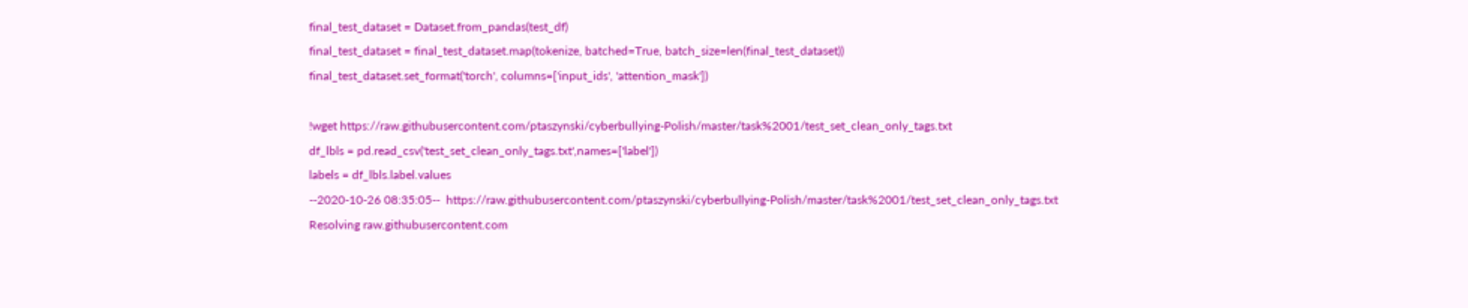final_test_dataset = Dataset.from_pandas(test_df)
final_test_dataset = final_test_dataset.map(tokenize, batched=True, batch_size=len(final_test_dataset))
final_test_dataset.set_format('torch', columns=['input_ids', 'attention_mask'])

!wget https://raw.githubusercontent.com/ptaszynski/cyberbullying-Polish/master/task%2001/test_set_clean_only_tags.txt
df_lbls = pd.read_csv('test_set_clean_only_tags.txt',names=['label'])
labels = df_lbls.label.values
--2020-10-26 08:35:05--  https://raw.githubusercontent.com/ptaszynski/cyberbullying-Polish/master/task%2001/test_set_clean_only_tags.txt
Resolving raw.githubusercontent.com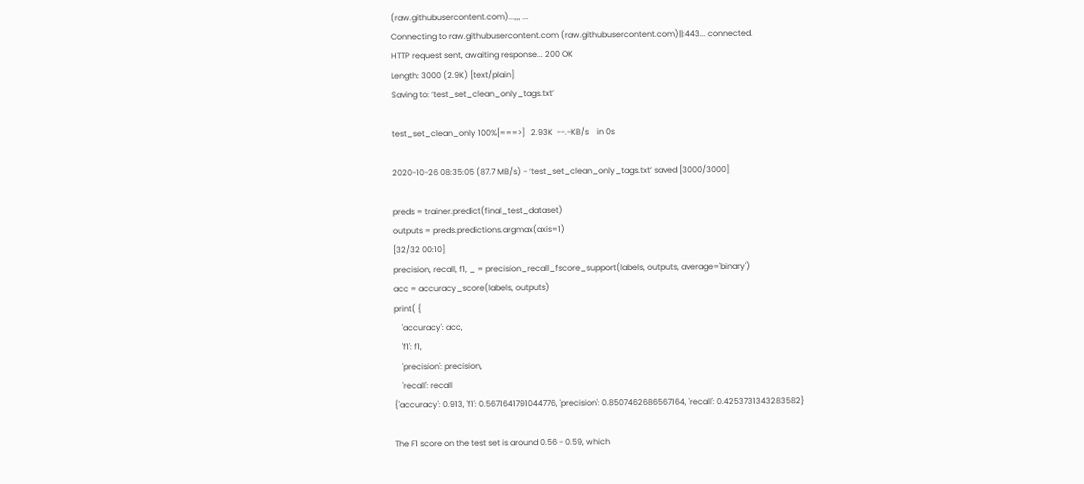(raw.githubusercontent.com)...,,, ...
Connecting to raw.githubusercontent.com (raw.githubusercontent.com)||:443... connected.
HTTP request sent, awaiting response... 200 OK
Length: 3000 (2.9K) [text/plain]
Saving to: ‘test_set_clean_only_tags.txt’

test_set_clean_only 100%[===>]   2.93K  --.-KB/s    in 0s

2020-10-26 08:35:05 (87.7 MB/s) - ‘test_set_clean_only_tags.txt’ saved [3000/3000]

preds = trainer.predict(final_test_dataset)
outputs = preds.predictions.argmax(axis=1)
[32/32 00:10]
precision, recall, f1, _ = precision_recall_fscore_support(labels, outputs, average='binary')
acc = accuracy_score(labels, outputs)
print( {
    'accuracy': acc,
    'f1': f1,
    'precision': precision,
    'recall': recall
{'accuracy': 0.913, 'f1': 0.5671641791044776, 'precision': 0.8507462686567164, 'recall': 0.4253731343283582}

The F1 score on the test set is around 0.56 - 0.59, which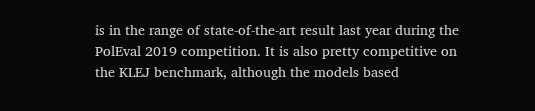is in the range of state-of-the-art result last year during the PolEval 2019 competition. It is also pretty competitive on the KLEJ benchmark, although the models based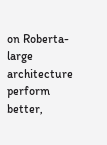on Roberta-large architecture perform better,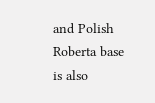and Polish Roberta base is also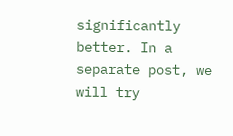significantly better. In a separate post, we will try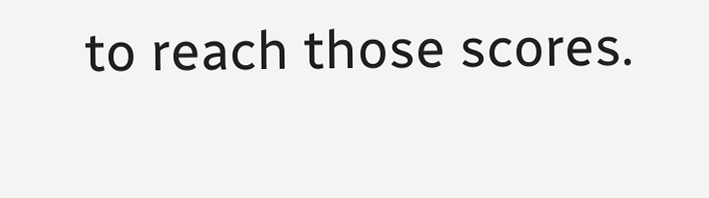to reach those scores.